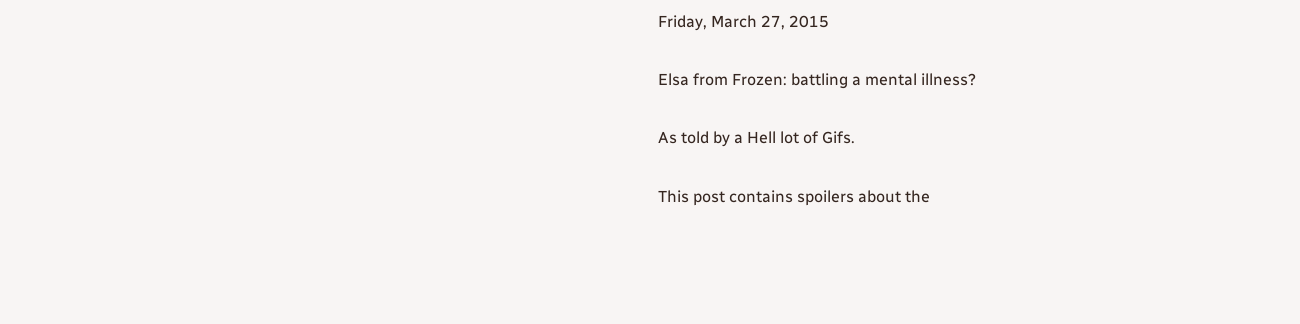Friday, March 27, 2015

Elsa from Frozen: battling a mental illness?

As told by a Hell lot of Gifs.

This post contains spoilers about the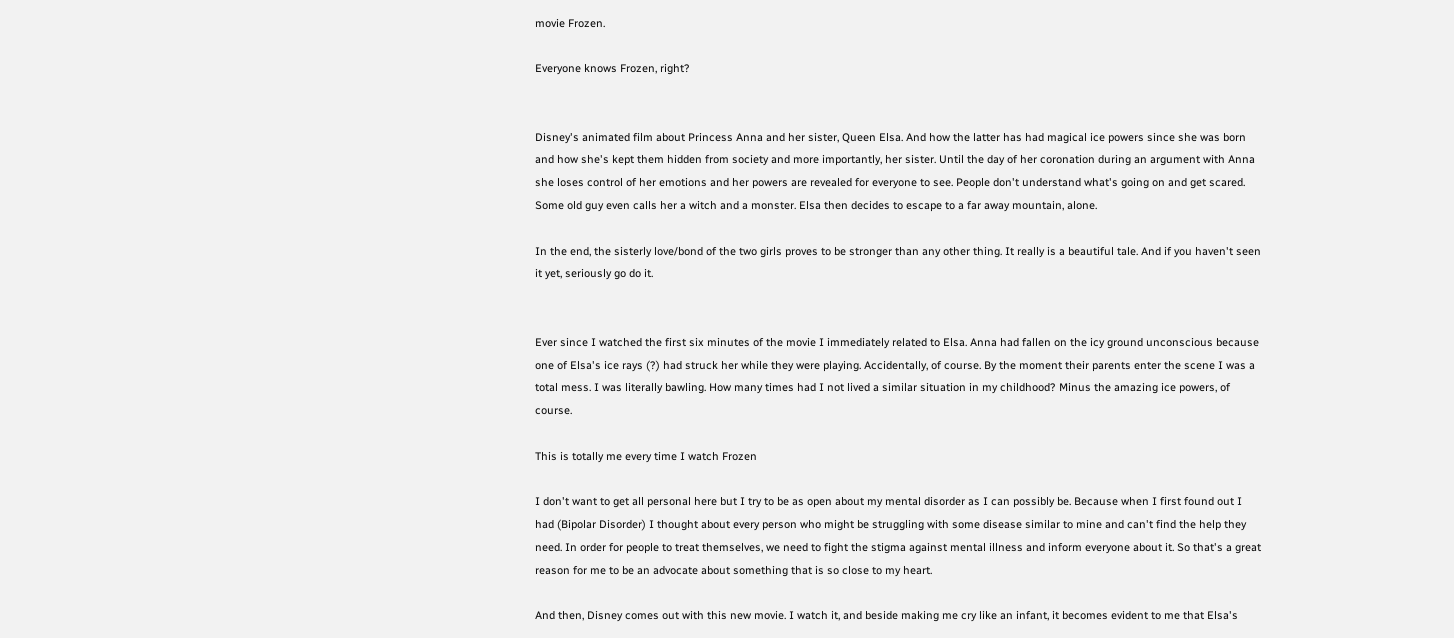movie Frozen.

Everyone knows Frozen, right?


Disney's animated film about Princess Anna and her sister, Queen Elsa. And how the latter has had magical ice powers since she was born and how she's kept them hidden from society and more importantly, her sister. Until the day of her coronation during an argument with Anna she loses control of her emotions and her powers are revealed for everyone to see. People don't understand what's going on and get scared. Some old guy even calls her a witch and a monster. Elsa then decides to escape to a far away mountain, alone.

In the end, the sisterly love/bond of the two girls proves to be stronger than any other thing. It really is a beautiful tale. And if you haven't seen it yet, seriously go do it.


Ever since I watched the first six minutes of the movie I immediately related to Elsa. Anna had fallen on the icy ground unconscious because one of Elsa's ice rays (?) had struck her while they were playing. Accidentally, of course. By the moment their parents enter the scene I was a total mess. I was literally bawling. How many times had I not lived a similar situation in my childhood? Minus the amazing ice powers, of course.

This is totally me every time I watch Frozen

I don't want to get all personal here but I try to be as open about my mental disorder as I can possibly be. Because when I first found out I had (Bipolar Disorder) I thought about every person who might be struggling with some disease similar to mine and can't find the help they need. In order for people to treat themselves, we need to fight the stigma against mental illness and inform everyone about it. So that's a great reason for me to be an advocate about something that is so close to my heart.

And then, Disney comes out with this new movie. I watch it, and beside making me cry like an infant, it becomes evident to me that Elsa's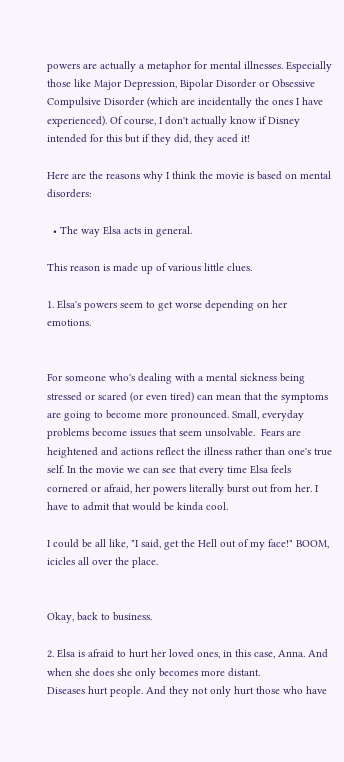powers are actually a metaphor for mental illnesses. Especially those like Major Depression, Bipolar Disorder or Obsessive Compulsive Disorder (which are incidentally the ones I have experienced). Of course, I don't actually know if Disney intended for this but if they did, they aced it!

Here are the reasons why I think the movie is based on mental disorders:

  • The way Elsa acts in general.

This reason is made up of various little clues.

1. Elsa's powers seem to get worse depending on her emotions.


For someone who's dealing with a mental sickness being stressed or scared (or even tired) can mean that the symptoms are going to become more pronounced. Small, everyday problems become issues that seem unsolvable.  Fears are heightened and actions reflect the illness rather than one's true self. In the movie we can see that every time Elsa feels cornered or afraid, her powers literally burst out from her. I have to admit that would be kinda cool.

I could be all like, "I said, get the Hell out of my face!" BOOM, icicles all over the place.


Okay, back to business.

2. Elsa is afraid to hurt her loved ones, in this case, Anna. And when she does she only becomes more distant.
Diseases hurt people. And they not only hurt those who have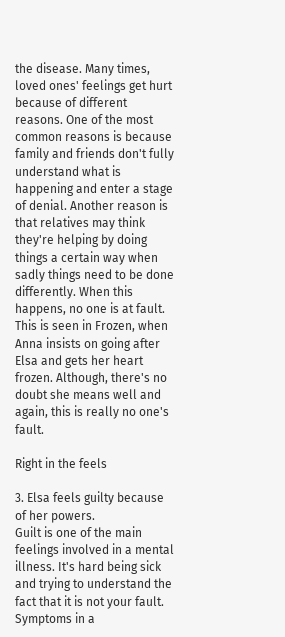the disease. Many times, loved ones' feelings get hurt because of different reasons. One of the most common reasons is because family and friends don't fully understand what is happening and enter a stage of denial. Another reason is that relatives may think they're helping by doing things a certain way when sadly things need to be done differently. When this happens, no one is at fault. This is seen in Frozen, when Anna insists on going after Elsa and gets her heart frozen. Although, there's no doubt she means well and again, this is really no one's fault.

Right in the feels

3. Elsa feels guilty because of her powers.
Guilt is one of the main feelings involved in a mental illness. It's hard being sick and trying to understand the fact that it is not your fault. Symptoms in a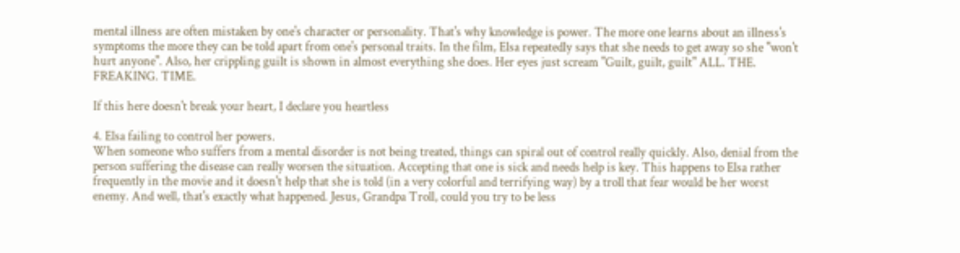mental illness are often mistaken by one's character or personality. That's why knowledge is power. The more one learns about an illness's symptoms the more they can be told apart from one's personal traits. In the film, Elsa repeatedly says that she needs to get away so she "won't hurt anyone". Also, her crippling guilt is shown in almost everything she does. Her eyes just scream "Guilt, guilt, guilt" ALL. THE. FREAKING. TIME.

If this here doesn't break your heart, I declare you heartless

4. Elsa failing to control her powers.
When someone who suffers from a mental disorder is not being treated, things can spiral out of control really quickly. Also, denial from the person suffering the disease can really worsen the situation. Accepting that one is sick and needs help is key. This happens to Elsa rather frequently in the movie and it doesn't help that she is told (in a very colorful and terrifying way) by a troll that fear would be her worst enemy. And well, that's exactly what happened. Jesus, Grandpa Troll, could you try to be less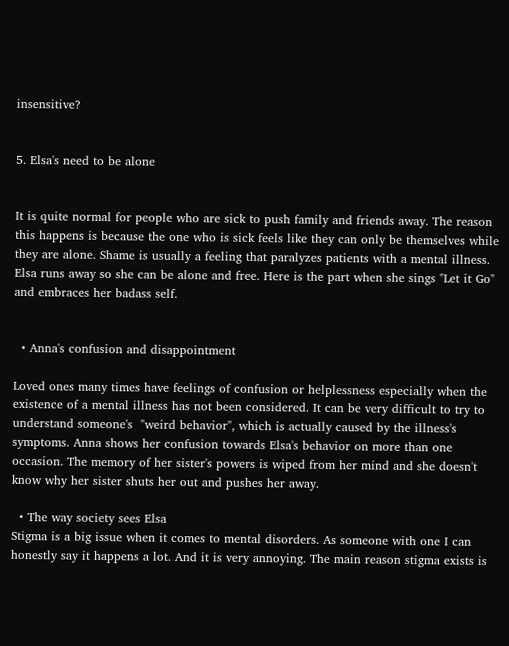insensitive?


5. Elsa's need to be alone


It is quite normal for people who are sick to push family and friends away. The reason this happens is because the one who is sick feels like they can only be themselves while they are alone. Shame is usually a feeling that paralyzes patients with a mental illness. Elsa runs away so she can be alone and free. Here is the part when she sings "Let it Go" and embraces her badass self.


  • Anna's confusion and disappointment

Loved ones many times have feelings of confusion or helplessness especially when the existence of a mental illness has not been considered. It can be very difficult to try to understand someone's  "weird behavior", which is actually caused by the illness's symptoms. Anna shows her confusion towards Elsa's behavior on more than one occasion. The memory of her sister's powers is wiped from her mind and she doesn't know why her sister shuts her out and pushes her away.

  • The way society sees Elsa
Stigma is a big issue when it comes to mental disorders. As someone with one I can honestly say it happens a lot. And it is very annoying. The main reason stigma exists is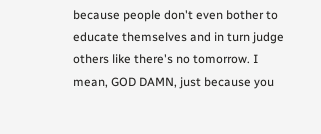because people don't even bother to educate themselves and in turn judge others like there's no tomorrow. I mean, GOD DAMN, just because you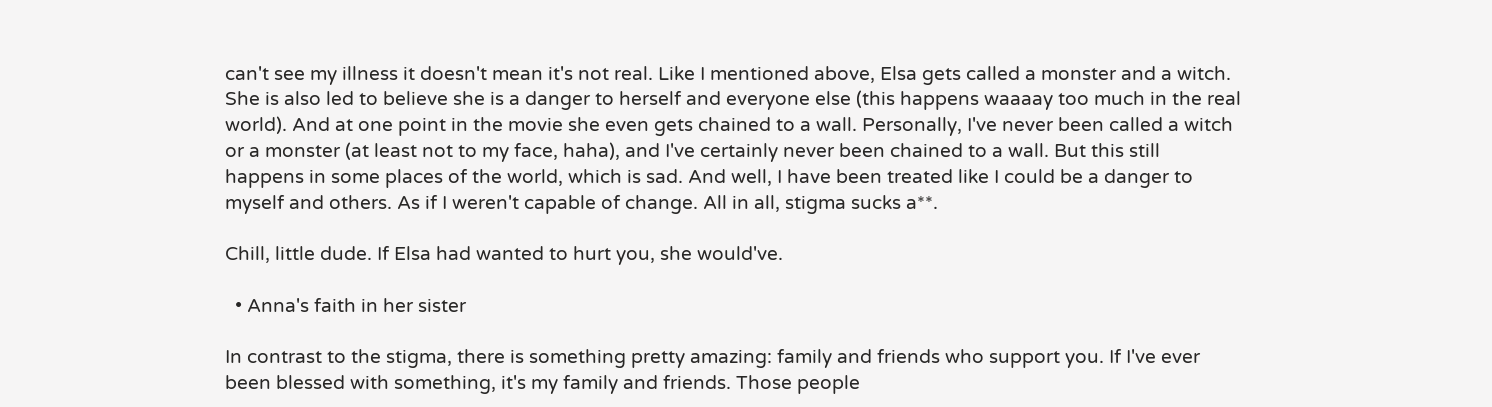can't see my illness it doesn't mean it's not real. Like I mentioned above, Elsa gets called a monster and a witch. She is also led to believe she is a danger to herself and everyone else (this happens waaaay too much in the real world). And at one point in the movie she even gets chained to a wall. Personally, I've never been called a witch or a monster (at least not to my face, haha), and I've certainly never been chained to a wall. But this still happens in some places of the world, which is sad. And well, I have been treated like I could be a danger to myself and others. As if I weren't capable of change. All in all, stigma sucks a**.

Chill, little dude. If Elsa had wanted to hurt you, she would've.

  • Anna's faith in her sister

In contrast to the stigma, there is something pretty amazing: family and friends who support you. If I've ever been blessed with something, it's my family and friends. Those people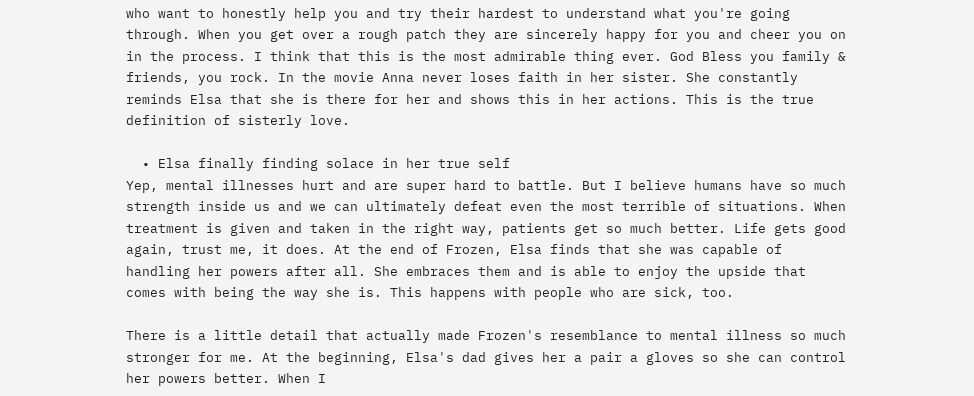who want to honestly help you and try their hardest to understand what you're going through. When you get over a rough patch they are sincerely happy for you and cheer you on in the process. I think that this is the most admirable thing ever. God Bless you family & friends, you rock. In the movie Anna never loses faith in her sister. She constantly reminds Elsa that she is there for her and shows this in her actions. This is the true definition of sisterly love.

  • Elsa finally finding solace in her true self
Yep, mental illnesses hurt and are super hard to battle. But I believe humans have so much strength inside us and we can ultimately defeat even the most terrible of situations. When treatment is given and taken in the right way, patients get so much better. Life gets good again, trust me, it does. At the end of Frozen, Elsa finds that she was capable of handling her powers after all. She embraces them and is able to enjoy the upside that comes with being the way she is. This happens with people who are sick, too.

There is a little detail that actually made Frozen's resemblance to mental illness so much stronger for me. At the beginning, Elsa's dad gives her a pair a gloves so she can control her powers better. When I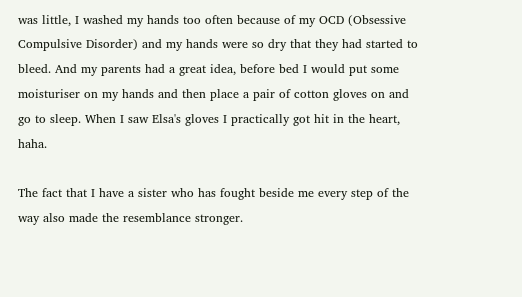was little, I washed my hands too often because of my OCD (Obsessive Compulsive Disorder) and my hands were so dry that they had started to bleed. And my parents had a great idea, before bed I would put some moisturiser on my hands and then place a pair of cotton gloves on and go to sleep. When I saw Elsa's gloves I practically got hit in the heart, haha.

The fact that I have a sister who has fought beside me every step of the way also made the resemblance stronger.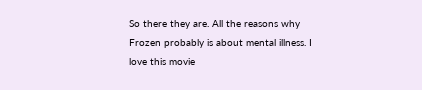So there they are. All the reasons why Frozen probably is about mental illness. I love this movie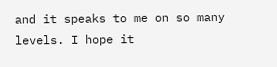and it speaks to me on so many levels. I hope it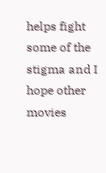helps fight some of the stigma and I hope other movies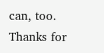can, too. Thanks for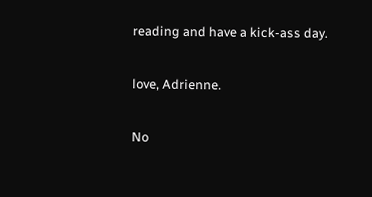reading and have a kick-ass day.

love, Adrienne.

No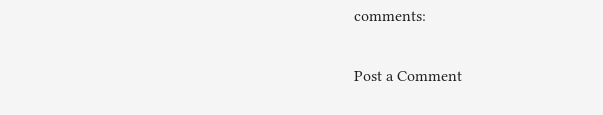comments:

Post a Comment